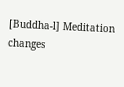[Buddha-l] Meditation changes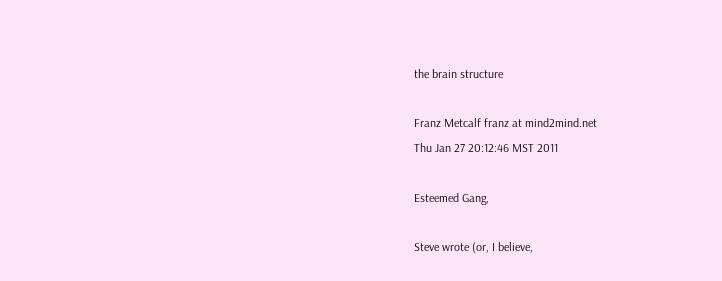the brain structure

Franz Metcalf franz at mind2mind.net
Thu Jan 27 20:12:46 MST 2011

Esteemed Gang,

Steve wrote (or, I believe,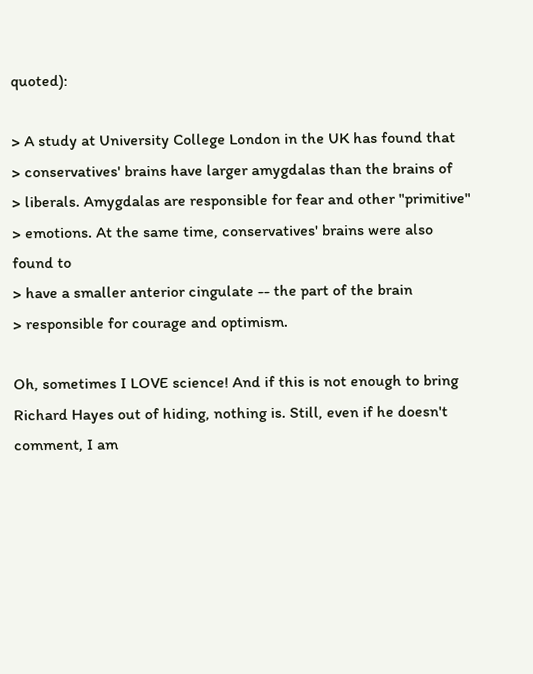quoted):

> A study at University College London in the UK has found that
> conservatives' brains have larger amygdalas than the brains of
> liberals. Amygdalas are responsible for fear and other "primitive"
> emotions. At the same time, conservatives' brains were also found to
> have a smaller anterior cingulate -- the part of the brain
> responsible for courage and optimism.

Oh, sometimes I LOVE science! And if this is not enough to bring
Richard Hayes out of hiding, nothing is. Still, even if he doesn't
comment, I am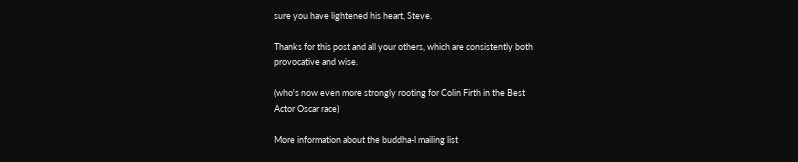sure you have lightened his heart, Steve.

Thanks for this post and all your others, which are consistently both
provocative and wise.

(who's now even more strongly rooting for Colin Firth in the Best
Actor Oscar race)

More information about the buddha-l mailing list